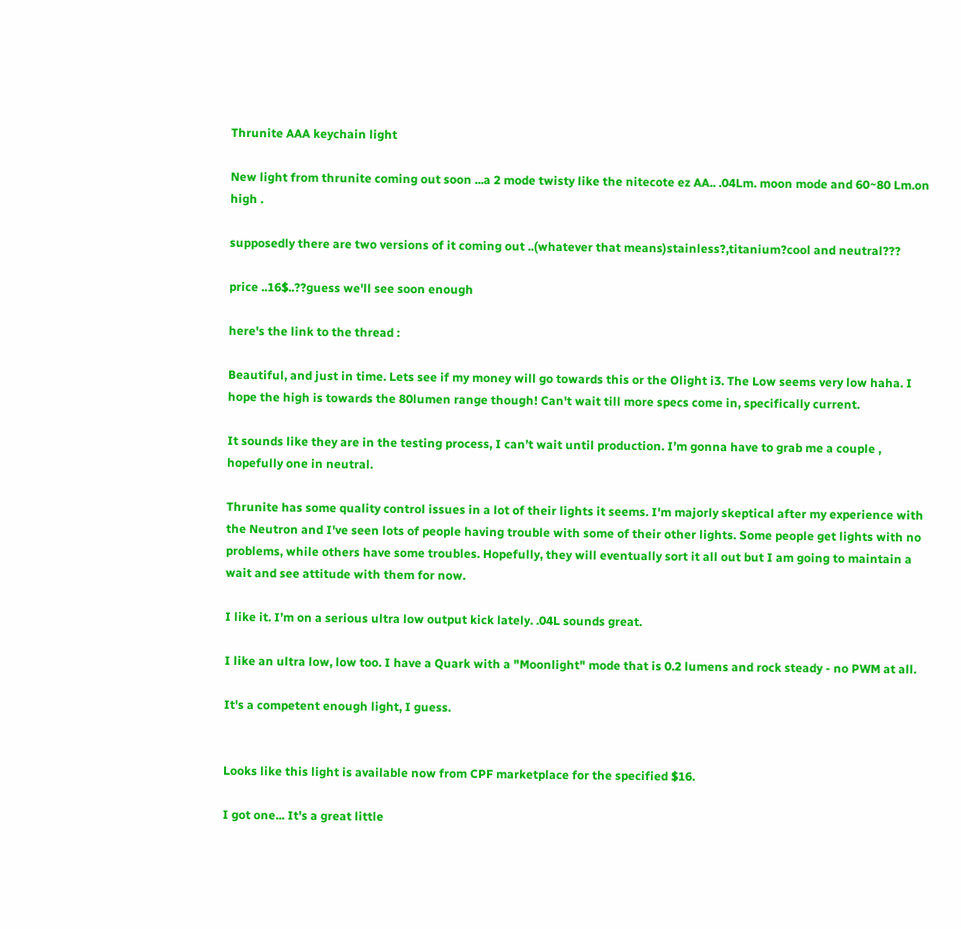Thrunite AAA keychain light

New light from thrunite coming out soon ...a 2 mode twisty like the nitecote ez AA.. .04Lm. moon mode and 60~80 Lm.on high .

supposedly there are two versions of it coming out ..(whatever that means)stainless?,titanium?cool and neutral???

price ..16$..??guess we'll see soon enough

here's the link to the thread :

Beautiful, and just in time. Lets see if my money will go towards this or the Olight i3. The Low seems very low haha. I hope the high is towards the 80lumen range though! Can't wait till more specs come in, specifically current.

It sounds like they are in the testing process, I can’t wait until production. I’m gonna have to grab me a couple , hopefully one in neutral.

Thrunite has some quality control issues in a lot of their lights it seems. I'm majorly skeptical after my experience with the Neutron and I've seen lots of people having trouble with some of their other lights. Some people get lights with no problems, while others have some troubles. Hopefully, they will eventually sort it all out but I am going to maintain a wait and see attitude with them for now.

I like it. I’m on a serious ultra low output kick lately. .04L sounds great.

I like an ultra low, low too. I have a Quark with a "Moonlight" mode that is 0.2 lumens and rock steady - no PWM at all.

It's a competent enough light, I guess.


Looks like this light is available now from CPF marketplace for the specified $16.

I got one... It's a great little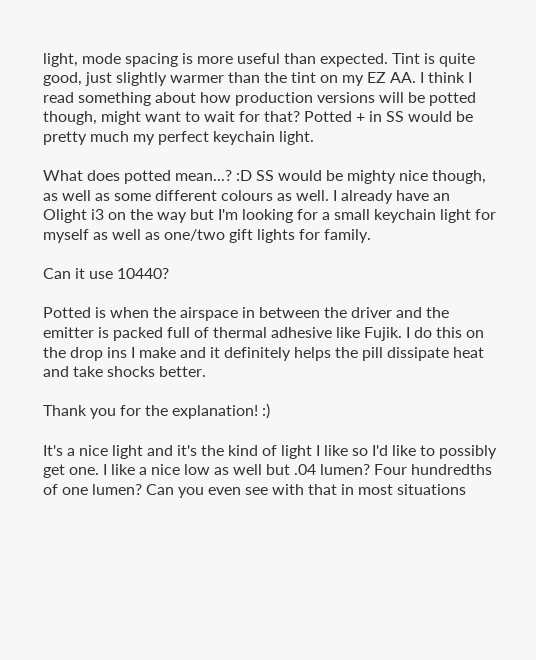light, mode spacing is more useful than expected. Tint is quite good, just slightly warmer than the tint on my EZ AA. I think I read something about how production versions will be potted though, might want to wait for that? Potted + in SS would be pretty much my perfect keychain light.

What does potted mean...? :D SS would be mighty nice though, as well as some different colours as well. I already have an Olight i3 on the way but I'm looking for a small keychain light for myself as well as one/two gift lights for family.

Can it use 10440?

Potted is when the airspace in between the driver and the emitter is packed full of thermal adhesive like Fujik. I do this on the drop ins I make and it definitely helps the pill dissipate heat and take shocks better.

Thank you for the explanation! :)

It's a nice light and it's the kind of light I like so I'd like to possibly get one. I like a nice low as well but .04 lumen? Four hundredths of one lumen? Can you even see with that in most situations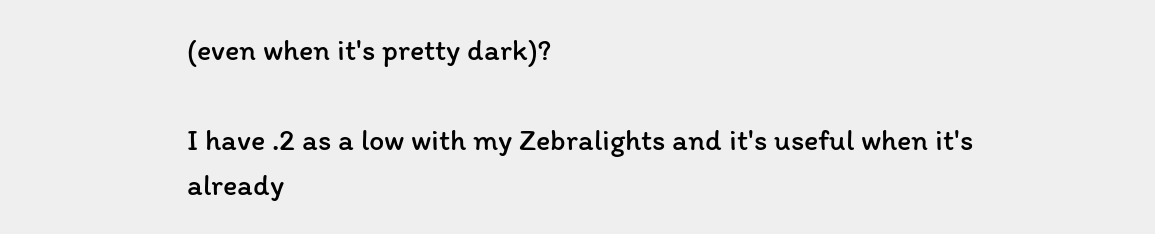(even when it's pretty dark)?

I have .2 as a low with my Zebralights and it's useful when it's already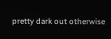pretty dark out otherwise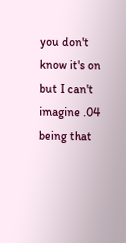you don't know it's on but I can't imagine .04 being that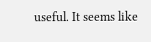useful. It seems like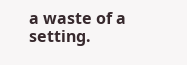a waste of a setting.